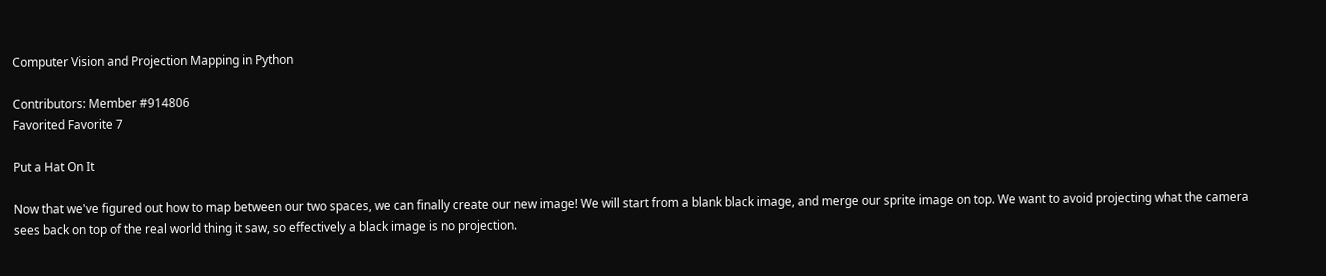Computer Vision and Projection Mapping in Python

Contributors: Member #914806
Favorited Favorite 7

Put a Hat On It

Now that we've figured out how to map between our two spaces, we can finally create our new image! We will start from a blank black image, and merge our sprite image on top. We want to avoid projecting what the camera sees back on top of the real world thing it saw, so effectively a black image is no projection.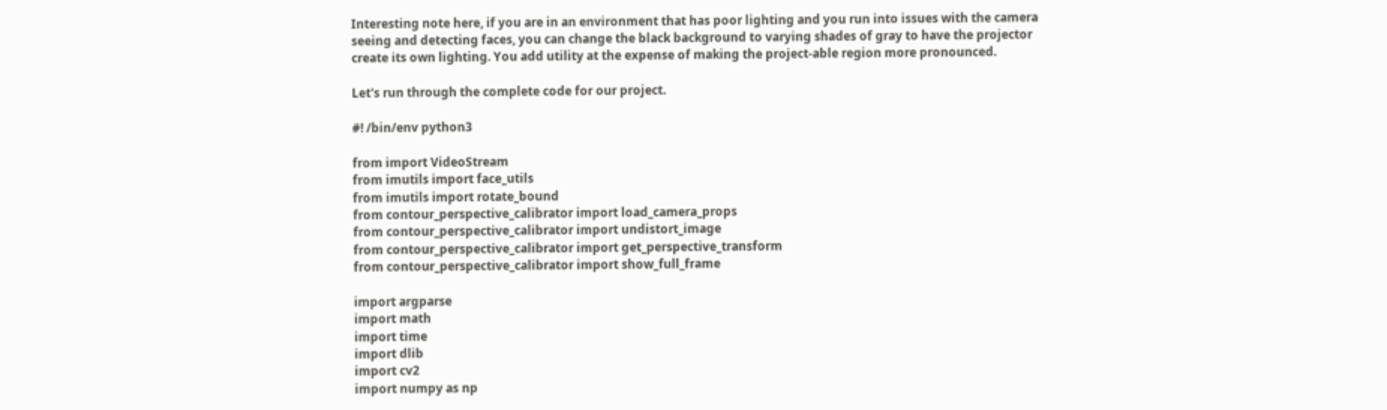Interesting note here, if you are in an environment that has poor lighting and you run into issues with the camera seeing and detecting faces, you can change the black background to varying shades of gray to have the projector create its own lighting. You add utility at the expense of making the project-able region more pronounced.

Let's run through the complete code for our project.

#! /bin/env python3

from import VideoStream
from imutils import face_utils
from imutils import rotate_bound
from contour_perspective_calibrator import load_camera_props
from contour_perspective_calibrator import undistort_image
from contour_perspective_calibrator import get_perspective_transform
from contour_perspective_calibrator import show_full_frame

import argparse
import math
import time
import dlib
import cv2
import numpy as np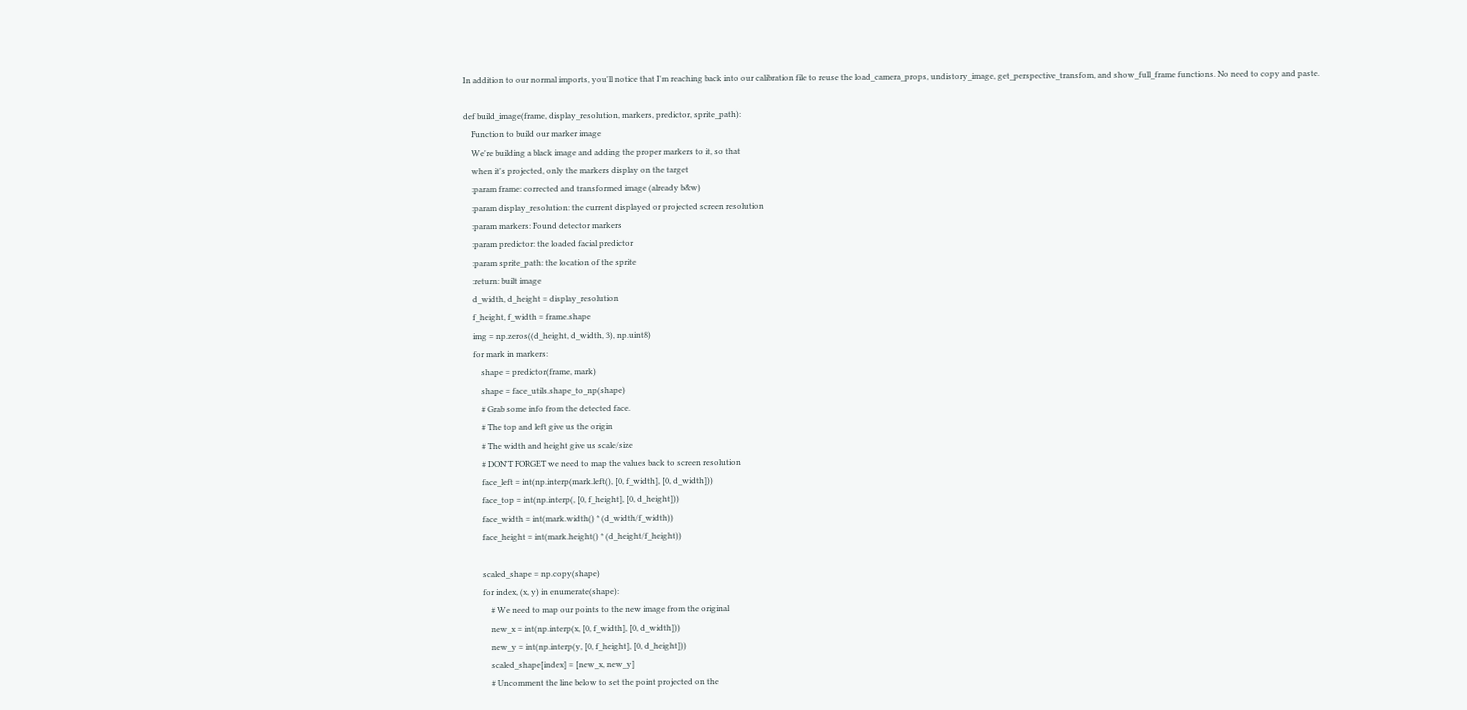In addition to our normal imports, you'll notice that I'm reaching back into our calibration file to reuse the load_camera_props, undistory_image, get_perspective_transfom, and show_full_frame functions. No need to copy and paste.

def build_image(frame, display_resolution, markers, predictor, sprite_path):
    Function to build our marker image
    We're building a black image and adding the proper markers to it, so that
    when it's projected, only the markers display on the target
    :param frame: corrected and transformed image (already b&w)
    :param display_resolution: the current displayed or projected screen resolution
    :param markers: Found detector markers
    :param predictor: the loaded facial predictor
    :param sprite_path: the location of the sprite
    :return: built image
    d_width, d_height = display_resolution
    f_height, f_width = frame.shape
    img = np.zeros((d_height, d_width, 3), np.uint8)
    for mark in markers:
        shape = predictor(frame, mark)
        shape = face_utils.shape_to_np(shape)
        # Grab some info from the detected face.
        # The top and left give us the origin
        # The width and height give us scale/size
        # DON'T FORGET we need to map the values back to screen resolution
        face_left = int(np.interp(mark.left(), [0, f_width], [0, d_width]))
        face_top = int(np.interp(, [0, f_height], [0, d_height]))
        face_width = int(mark.width() * (d_width/f_width))
        face_height = int(mark.height() * (d_height/f_height))

        scaled_shape = np.copy(shape)
        for index, (x, y) in enumerate(shape):
            # We need to map our points to the new image from the original
            new_x = int(np.interp(x, [0, f_width], [0, d_width]))
            new_y = int(np.interp(y, [0, f_height], [0, d_height]))
            scaled_shape[index] = [new_x, new_y]
            # Uncomment the line below to set the point projected on the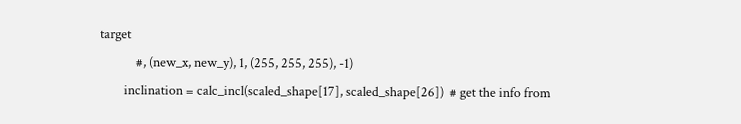target
            #, (new_x, new_y), 1, (255, 255, 255), -1)
        inclination = calc_incl(scaled_shape[17], scaled_shape[26])  # get the info from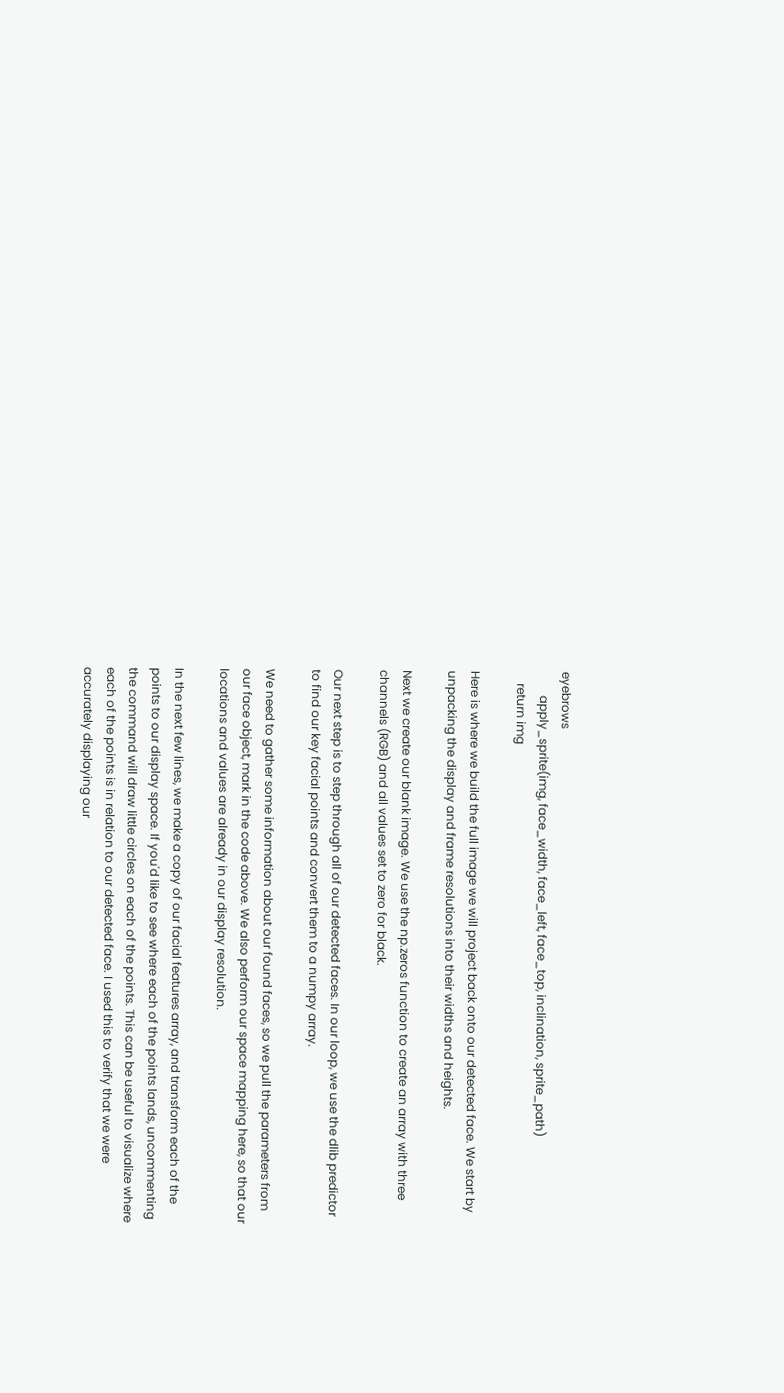eyebrows
        apply_sprite(img, face_width, face_left, face_top, inclination, sprite_path)
    return img

Here is where we build the full image we will project back onto our detected face. We start by unpacking the display and frame resolutions into their widths and heights.

Next we create our blank image. We use the np.zeros function to create an array with three channels (RGB) and all values set to zero for black.

Our next step is to step through all of our detected faces. In our loop, we use the dlib predictor to find our key facial points and convert them to a numpy array.

We need to gather some information about our found faces, so we pull the parameters from our face object, mark in the code above. We also perform our space mapping here, so that our locations and values are already in our display resolution.

In the next few lines, we make a copy of our facial features array, and transform each of the points to our display space. If you'd like to see where each of the points lands, uncommenting the command will draw little circles on each of the points. This can be useful to visualize where each of the points is in relation to our detected face. I used this to verify that we were accurately displaying our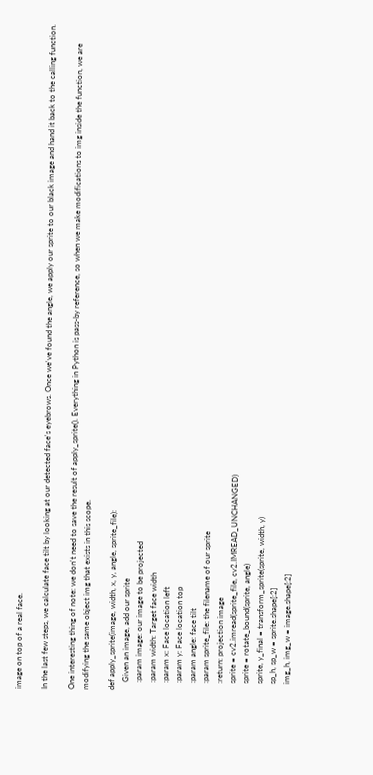image on top of a real face.

In the last few steps, we calculate face tilt by looking at our detected face's eyebrows. Once we've found the angle, we apply our sprite to our black image and hand it back to the calling function.

One interesting thing of note: we don't need to save the result of apply_sprite(). Everything in Python is pass-by reference, so when we make modifications to img inside the function, we are modifying the same object img that exists in this scope.

def apply_sprite(image, width, x, y, angle, sprite_file):
    Given an image, add our sprite
    :param image: our image to be projected
    :param width: Target face width
    :param x: Face location left
    :param y: Face location top
    :param angle: face tilt
    :param sprite_file: the filename of our sprite
    :return: projection image
    sprite = cv2.imread(sprite_file, cv2.IMREAD_UNCHANGED)
    sprite = rotate_bound(sprite, angle)
    sprite, y_final = transform_sprite(sprite, width, y)
    sp_h, sp_w = sprite.shape[:2]
    img_h, img_w = image.shape[:2]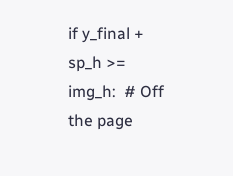if y_final + sp_h >= img_h:  # Off the page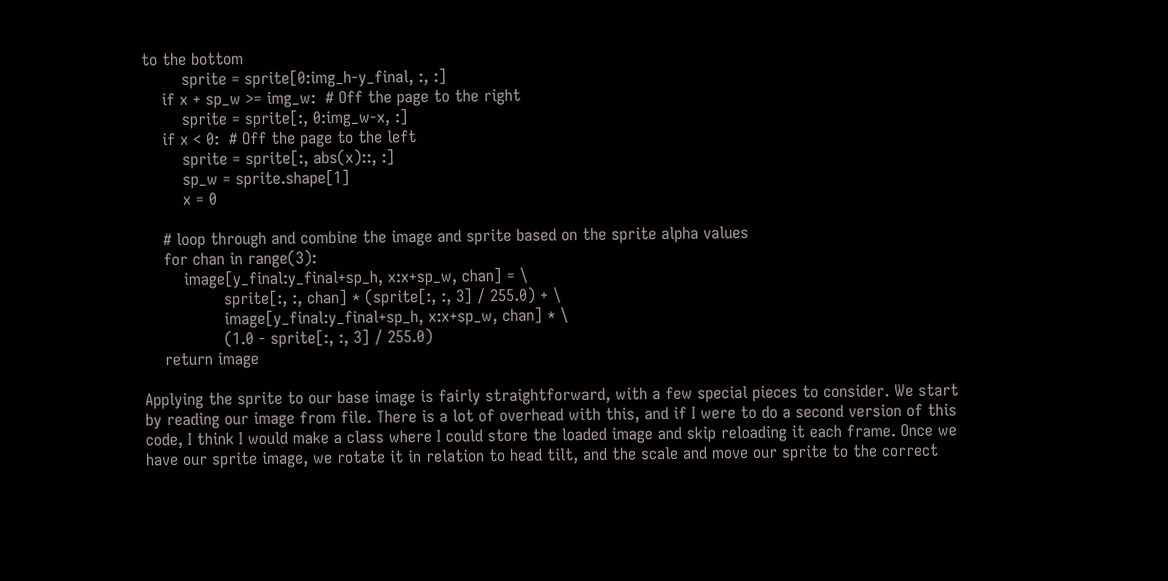to the bottom
        sprite = sprite[0:img_h-y_final, :, :]
    if x + sp_w >= img_w:  # Off the page to the right
        sprite = sprite[:, 0:img_w-x, :]
    if x < 0:  # Off the page to the left
        sprite = sprite[:, abs(x)::, :]
        sp_w = sprite.shape[1]
        x = 0

    # loop through and combine the image and sprite based on the sprite alpha values
    for chan in range(3):
        image[y_final:y_final+sp_h, x:x+sp_w, chan] = \
                sprite[:, :, chan] * (sprite[:, :, 3] / 255.0) + \
                image[y_final:y_final+sp_h, x:x+sp_w, chan] * \
                (1.0 - sprite[:, :, 3] / 255.0)
    return image

Applying the sprite to our base image is fairly straightforward, with a few special pieces to consider. We start by reading our image from file. There is a lot of overhead with this, and if I were to do a second version of this code, I think I would make a class where I could store the loaded image and skip reloading it each frame. Once we have our sprite image, we rotate it in relation to head tilt, and the scale and move our sprite to the correct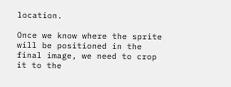location.

Once we know where the sprite will be positioned in the final image, we need to crop it to the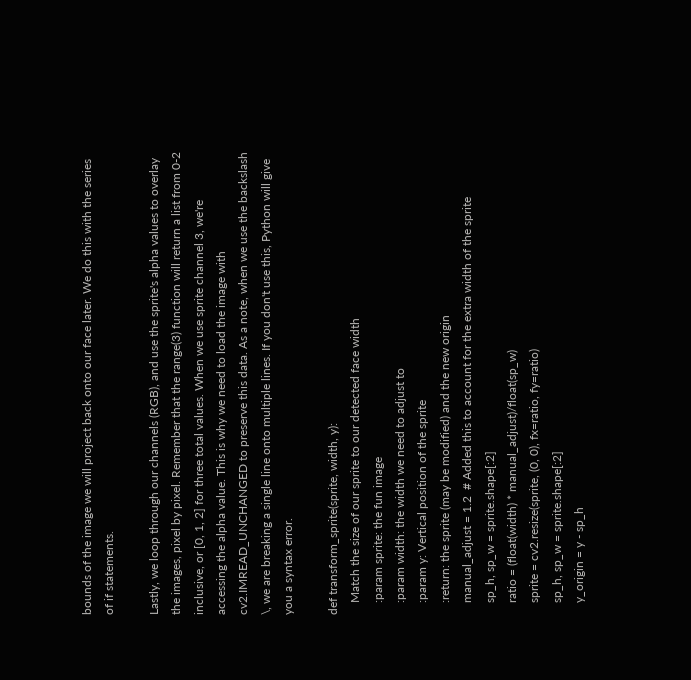bounds of the image we will project back onto our face later. We do this with the series of if statements.

Lastly, we loop through our channels (RGB), and use the sprite's alpha values to overlay the images, pixel by pixel. Remember that the range(3) function will return a list from 0-2 inclusive, or [0, 1, 2] for three total values. When we use sprite channel 3, we're accessing the alpha value. This is why we need to load the image with cv2.IMREAD_UNCHANGED to preserve this data. As a note, when we use the backslash \, we are breaking a single line onto multiple lines. If you don't use this, Python will give you a syntax error.

def transform_sprite(sprite, width, y):
    Match the size of our sprite to our detected face width
    :param sprite: the fun image
    :param width: the width we need to adjust to
    :param y: Vertical position of the sprite
    :return: the sprite (may be modified) and the new origin
    manual_adjust = 1.2  # Added this to account for the extra width of the sprite
    sp_h, sp_w = sprite.shape[:2]
    ratio = (float(width) * manual_adjust)/float(sp_w)
    sprite = cv2.resize(sprite, (0, 0), fx=ratio, fy=ratio)
    sp_h, sp_w = sprite.shape[:2]
    y_origin = y - sp_h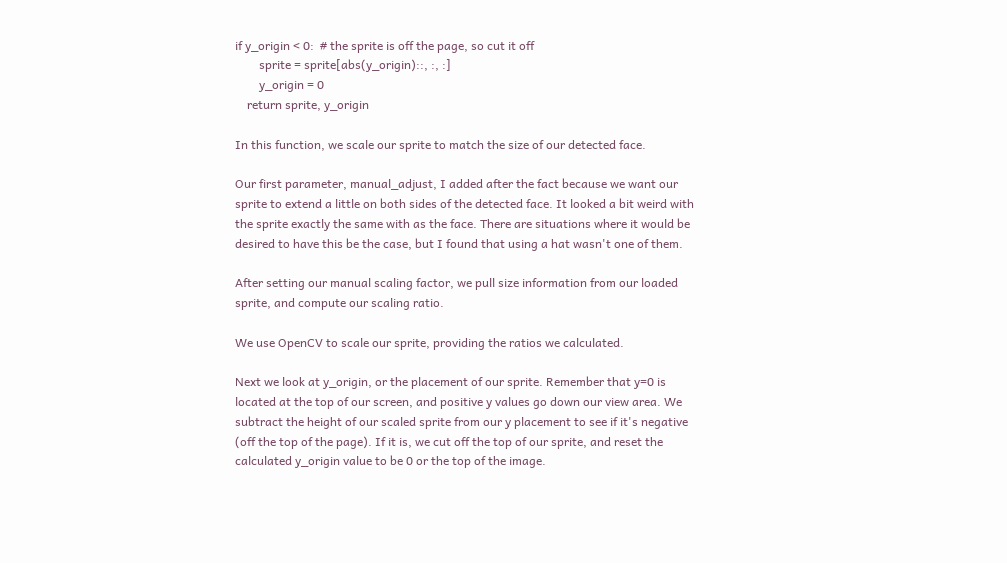if y_origin < 0:  # the sprite is off the page, so cut it off
        sprite = sprite[abs(y_origin)::, :, :]
        y_origin = 0
    return sprite, y_origin

In this function, we scale our sprite to match the size of our detected face.

Our first parameter, manual_adjust, I added after the fact because we want our sprite to extend a little on both sides of the detected face. It looked a bit weird with the sprite exactly the same with as the face. There are situations where it would be desired to have this be the case, but I found that using a hat wasn't one of them.

After setting our manual scaling factor, we pull size information from our loaded sprite, and compute our scaling ratio.

We use OpenCV to scale our sprite, providing the ratios we calculated.

Next we look at y_origin, or the placement of our sprite. Remember that y=0 is located at the top of our screen, and positive y values go down our view area. We subtract the height of our scaled sprite from our y placement to see if it's negative (off the top of the page). If it is, we cut off the top of our sprite, and reset the calculated y_origin value to be 0 or the top of the image.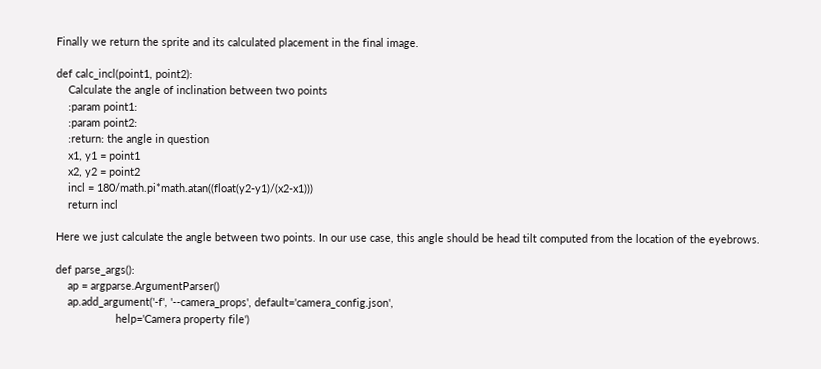Finally we return the sprite and its calculated placement in the final image.

def calc_incl(point1, point2):
    Calculate the angle of inclination between two points
    :param point1:
    :param point2:
    :return: the angle in question
    x1, y1 = point1
    x2, y2 = point2
    incl = 180/math.pi*math.atan((float(y2-y1)/(x2-x1)))
    return incl

Here we just calculate the angle between two points. In our use case, this angle should be head tilt computed from the location of the eyebrows.

def parse_args():
    ap = argparse.ArgumentParser()
    ap.add_argument('-f', '--camera_props', default='camera_config.json',
                    help='Camera property file')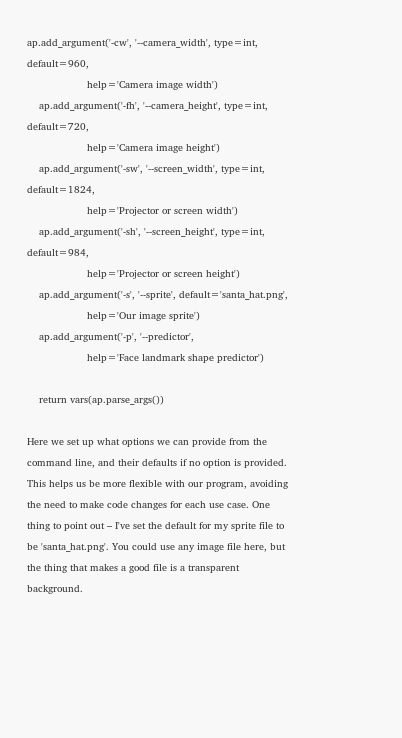ap.add_argument('-cw', '--camera_width', type=int, default=960,
                    help='Camera image width')
    ap.add_argument('-fh', '--camera_height', type=int, default=720,
                    help='Camera image height')
    ap.add_argument('-sw', '--screen_width', type=int, default=1824,
                    help='Projector or screen width')
    ap.add_argument('-sh', '--screen_height', type=int, default=984,
                    help='Projector or screen height')
    ap.add_argument('-s', '--sprite', default='santa_hat.png',
                    help='Our image sprite')
    ap.add_argument('-p', '--predictor',
                    help='Face landmark shape predictor')

    return vars(ap.parse_args())

Here we set up what options we can provide from the command line, and their defaults if no option is provided. This helps us be more flexible with our program, avoiding the need to make code changes for each use case. One thing to point out – I've set the default for my sprite file to be 'santa_hat.png'. You could use any image file here, but the thing that makes a good file is a transparent background.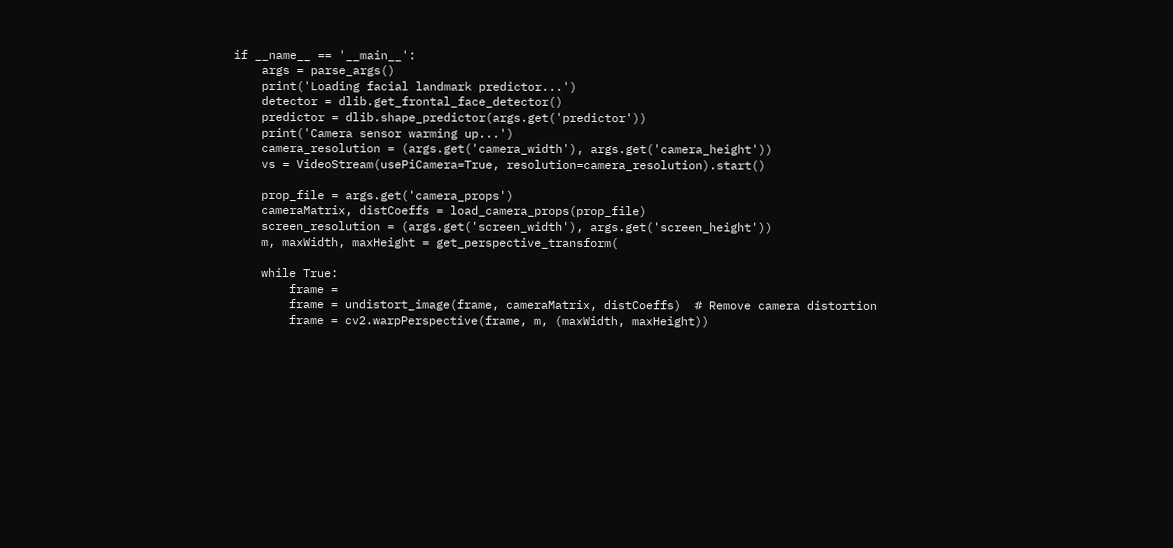if __name__ == '__main__':
    args = parse_args()
    print('Loading facial landmark predictor...')
    detector = dlib.get_frontal_face_detector()
    predictor = dlib.shape_predictor(args.get('predictor'))
    print('Camera sensor warming up...')
    camera_resolution = (args.get('camera_width'), args.get('camera_height'))
    vs = VideoStream(usePiCamera=True, resolution=camera_resolution).start()

    prop_file = args.get('camera_props')
    cameraMatrix, distCoeffs = load_camera_props(prop_file)
    screen_resolution = (args.get('screen_width'), args.get('screen_height'))
    m, maxWidth, maxHeight = get_perspective_transform(

    while True:
        frame =
        frame = undistort_image(frame, cameraMatrix, distCoeffs)  # Remove camera distortion
        frame = cv2.warpPerspective(frame, m, (maxWidth, maxHeight))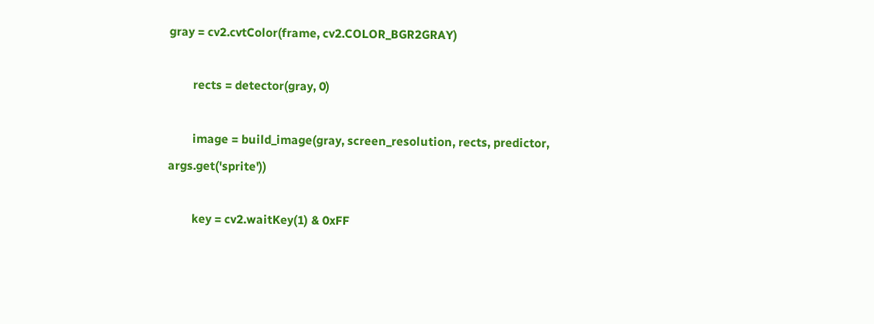gray = cv2.cvtColor(frame, cv2.COLOR_BGR2GRAY)

        rects = detector(gray, 0)

        image = build_image(gray, screen_resolution, rects, predictor, args.get('sprite'))

        key = cv2.waitKey(1) & 0xFF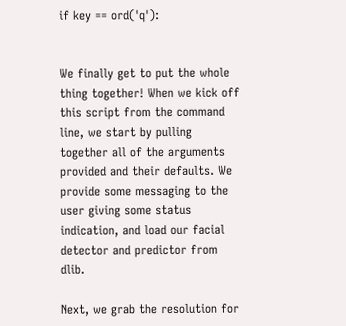if key == ord('q'):


We finally get to put the whole thing together! When we kick off this script from the command line, we start by pulling together all of the arguments provided and their defaults. We provide some messaging to the user giving some status indication, and load our facial detector and predictor from dlib.

Next, we grab the resolution for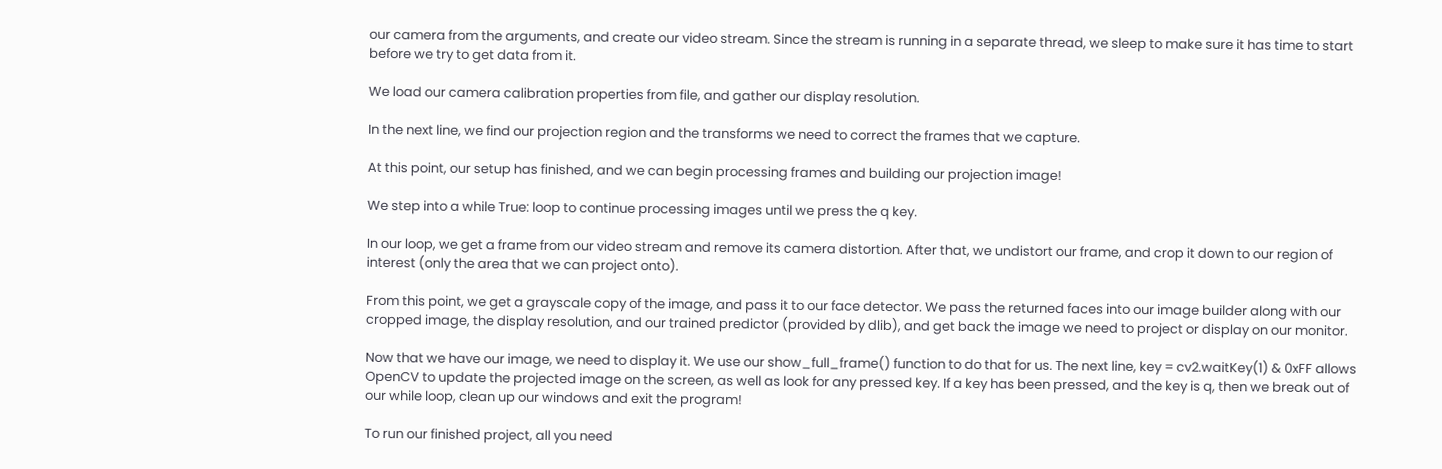our camera from the arguments, and create our video stream. Since the stream is running in a separate thread, we sleep to make sure it has time to start before we try to get data from it.

We load our camera calibration properties from file, and gather our display resolution.

In the next line, we find our projection region and the transforms we need to correct the frames that we capture.

At this point, our setup has finished, and we can begin processing frames and building our projection image!

We step into a while True: loop to continue processing images until we press the q key.

In our loop, we get a frame from our video stream and remove its camera distortion. After that, we undistort our frame, and crop it down to our region of interest (only the area that we can project onto).

From this point, we get a grayscale copy of the image, and pass it to our face detector. We pass the returned faces into our image builder along with our cropped image, the display resolution, and our trained predictor (provided by dlib), and get back the image we need to project or display on our monitor.

Now that we have our image, we need to display it. We use our show_full_frame() function to do that for us. The next line, key = cv2.waitKey(1) & 0xFF allows OpenCV to update the projected image on the screen, as well as look for any pressed key. If a key has been pressed, and the key is q, then we break out of our while loop, clean up our windows and exit the program!

To run our finished project, all you need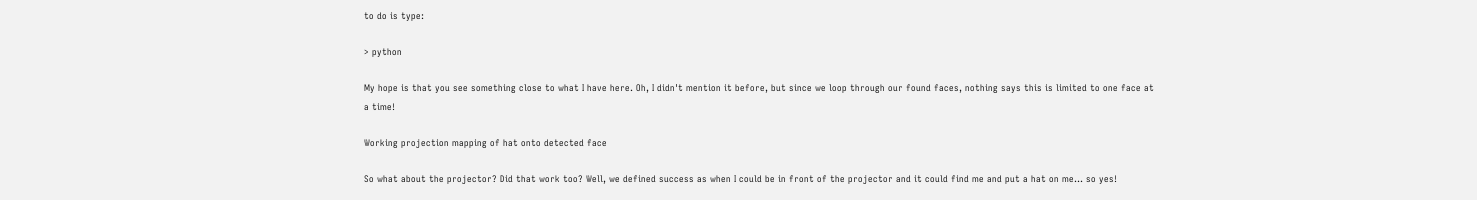to do is type:

> python

My hope is that you see something close to what I have here. Oh, I didn't mention it before, but since we loop through our found faces, nothing says this is limited to one face at a time!

Working projection mapping of hat onto detected face

So what about the projector? Did that work too? Well, we defined success as when I could be in front of the projector and it could find me and put a hat on me... so yes!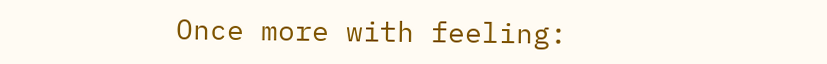Once more with feeling: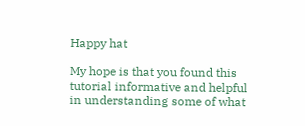Happy hat

My hope is that you found this tutorial informative and helpful in understanding some of what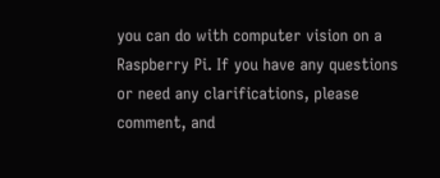you can do with computer vision on a Raspberry Pi. If you have any questions or need any clarifications, please comment, and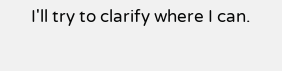I'll try to clarify where I can.